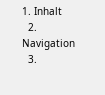1. Inhalt
  2. Navigation
  3.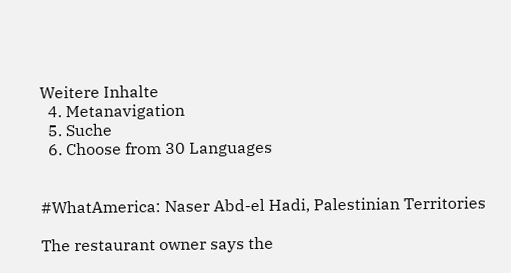Weitere Inhalte
  4. Metanavigation
  5. Suche
  6. Choose from 30 Languages


#WhatAmerica: Naser Abd-el Hadi, Palestinian Territories

The restaurant owner says the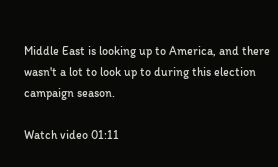Middle East is looking up to America, and there wasn't a lot to look up to during this election campaign season.

Watch video 01:11